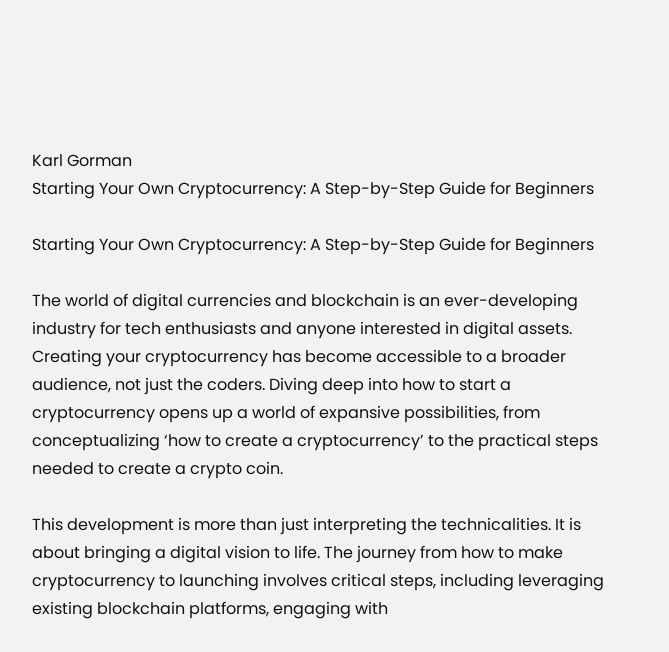Karl Gorman
Starting Your Own Cryptocurrency: A Step-by-Step Guide for Beginners

Starting Your Own Cryptocurrency: A Step-by-Step Guide for Beginners

The world of digital currencies and blockchain is an ever-developing industry for tech enthusiasts and anyone interested in digital assets. Creating your cryptocurrency has become accessible to a broader audience, not just the coders. Diving deep into how to start a cryptocurrency opens up a world of expansive possibilities, from conceptualizing ‘how to create a cryptocurrency’ to the practical steps needed to create a crypto coin.

This development is more than just interpreting the technicalities. It is about bringing a digital vision to life. The journey from how to make cryptocurrency to launching involves critical steps, including leveraging existing blockchain platforms, engaging with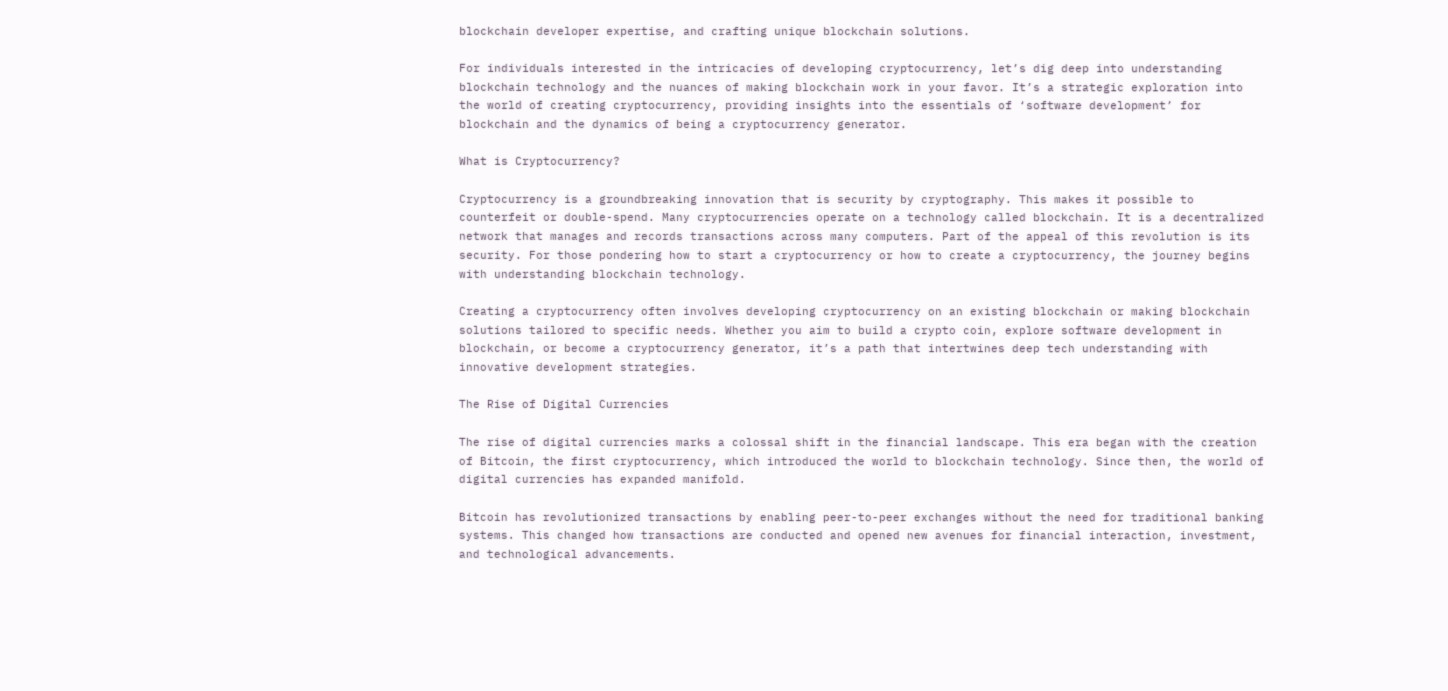blockchain developer expertise, and crafting unique blockchain solutions.

For individuals interested in the intricacies of developing cryptocurrency, let’s dig deep into understanding blockchain technology and the nuances of making blockchain work in your favor. It’s a strategic exploration into the world of creating cryptocurrency, providing insights into the essentials of ‘software development’ for blockchain and the dynamics of being a cryptocurrency generator.

What is Cryptocurrency?

Cryptocurrency is a groundbreaking innovation that is security by cryptography. This makes it possible to counterfeit or double-spend. Many cryptocurrencies operate on a technology called blockchain. It is a decentralized network that manages and records transactions across many computers. Part of the appeal of this revolution is its security. For those pondering how to start a cryptocurrency or how to create a cryptocurrency, the journey begins with understanding blockchain technology.

Creating a cryptocurrency often involves developing cryptocurrency on an existing blockchain or making blockchain solutions tailored to specific needs. Whether you aim to build a crypto coin, explore software development in blockchain, or become a cryptocurrency generator, it’s a path that intertwines deep tech understanding with innovative development strategies.

The Rise of Digital Currencies

The rise of digital currencies marks a colossal shift in the financial landscape. This era began with the creation of Bitcoin, the first cryptocurrency, which introduced the world to blockchain technology. Since then, the world of digital currencies has expanded manifold.

Bitcoin has revolutionized transactions by enabling peer-to-peer exchanges without the need for traditional banking systems. This changed how transactions are conducted and opened new avenues for financial interaction, investment, and technological advancements.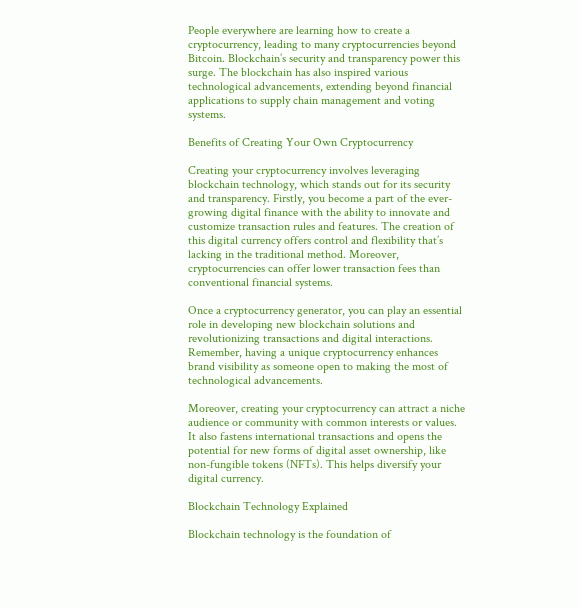People everywhere are learning how to create a cryptocurrency, leading to many cryptocurrencies beyond Bitcoin. Blockchain’s security and transparency power this surge. The blockchain has also inspired various technological advancements, extending beyond financial applications to supply chain management and voting systems.

Benefits of Creating Your Own Cryptocurrency

Creating your cryptocurrency involves leveraging blockchain technology, which stands out for its security and transparency. Firstly, you become a part of the ever-growing digital finance with the ability to innovate and customize transaction rules and features. The creation of this digital currency offers control and flexibility that’s lacking in the traditional method. Moreover, cryptocurrencies can offer lower transaction fees than conventional financial systems.

Once a cryptocurrency generator, you can play an essential role in developing new blockchain solutions and revolutionizing transactions and digital interactions. Remember, having a unique cryptocurrency enhances brand visibility as someone open to making the most of technological advancements.

Moreover, creating your cryptocurrency can attract a niche audience or community with common interests or values. It also fastens international transactions and opens the potential for new forms of digital asset ownership, like non-fungible tokens (NFTs). This helps diversify your digital currency.

Blockchain Technology Explained

Blockchain technology is the foundation of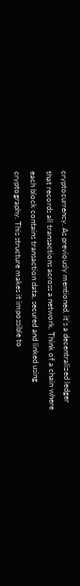cryptocurrency. As previously mentioned, it’s a decentralized ledger that records all transactions across a network. Think of a chain where each block contains transaction data, secured and linked using cryptography. This structure makes it impossible to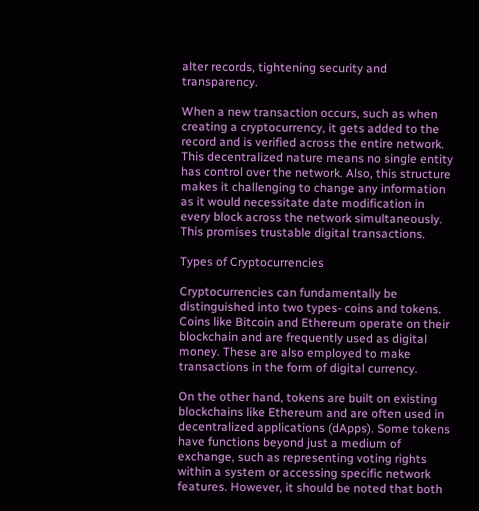alter records, tightening security and transparency.

When a new transaction occurs, such as when creating a cryptocurrency, it gets added to the record and is verified across the entire network. This decentralized nature means no single entity has control over the network. Also, this structure makes it challenging to change any information as it would necessitate date modification in every block across the network simultaneously. This promises trustable digital transactions.

Types of Cryptocurrencies

Cryptocurrencies can fundamentally be distinguished into two types- coins and tokens. Coins like Bitcoin and Ethereum operate on their blockchain and are frequently used as digital money. These are also employed to make transactions in the form of digital currency.

On the other hand, tokens are built on existing blockchains like Ethereum and are often used in decentralized applications (dApps). Some tokens have functions beyond just a medium of exchange, such as representing voting rights within a system or accessing specific network features. However, it should be noted that both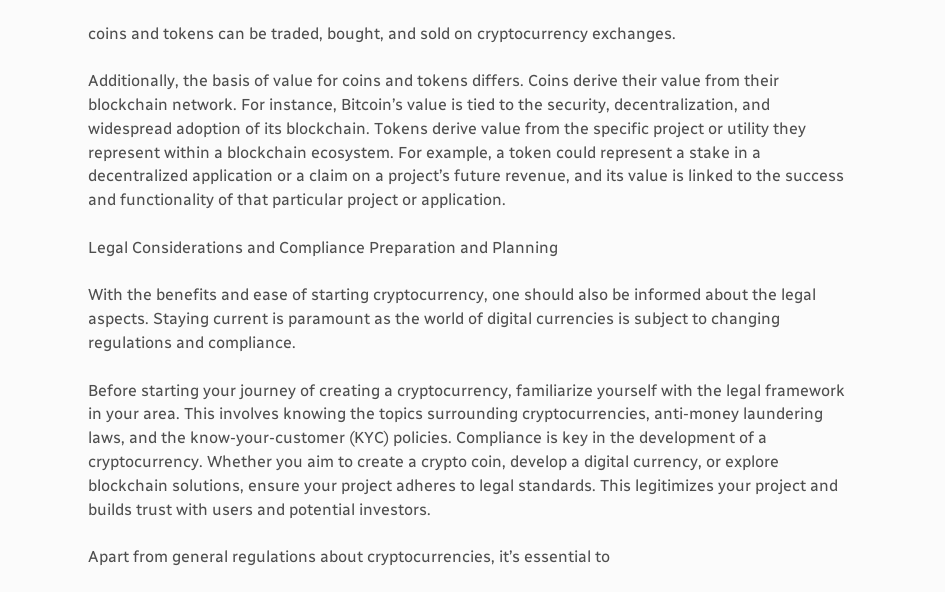coins and tokens can be traded, bought, and sold on cryptocurrency exchanges.

Additionally, the basis of value for coins and tokens differs. Coins derive their value from their blockchain network. For instance, Bitcoin’s value is tied to the security, decentralization, and widespread adoption of its blockchain. Tokens derive value from the specific project or utility they represent within a blockchain ecosystem. For example, a token could represent a stake in a decentralized application or a claim on a project’s future revenue, and its value is linked to the success and functionality of that particular project or application.

Legal Considerations and Compliance Preparation and Planning

With the benefits and ease of starting cryptocurrency, one should also be informed about the legal aspects. Staying current is paramount as the world of digital currencies is subject to changing regulations and compliance.

Before starting your journey of creating a cryptocurrency, familiarize yourself with the legal framework in your area. This involves knowing the topics surrounding cryptocurrencies, anti-money laundering laws, and the know-your-customer (KYC) policies. Compliance is key in the development of a cryptocurrency. Whether you aim to create a crypto coin, develop a digital currency, or explore blockchain solutions, ensure your project adheres to legal standards. This legitimizes your project and builds trust with users and potential investors.

Apart from general regulations about cryptocurrencies, it’s essential to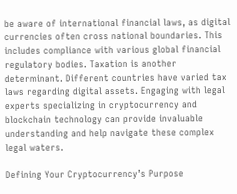be aware of international financial laws, as digital currencies often cross national boundaries. This includes compliance with various global financial regulatory bodies. Taxation is another determinant. Different countries have varied tax laws regarding digital assets. Engaging with legal experts specializing in cryptocurrency and blockchain technology can provide invaluable understanding and help navigate these complex legal waters.

Defining Your Cryptocurrency’s Purpose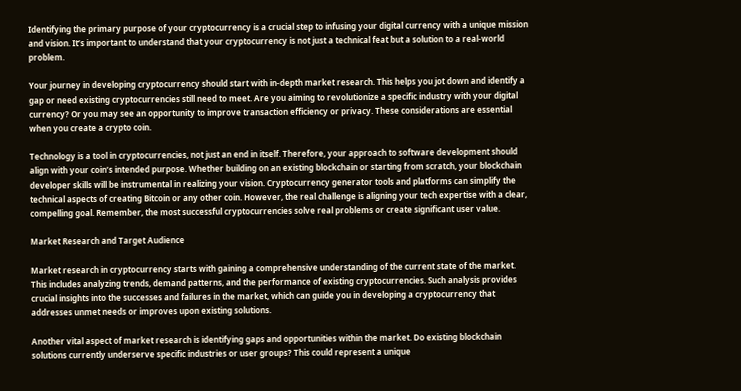Identifying the primary purpose of your cryptocurrency is a crucial step to infusing your digital currency with a unique mission and vision. It’s important to understand that your cryptocurrency is not just a technical feat but a solution to a real-world problem.

Your journey in developing cryptocurrency should start with in-depth market research. This helps you jot down and identify a gap or need existing cryptocurrencies still need to meet. Are you aiming to revolutionize a specific industry with your digital currency? Or you may see an opportunity to improve transaction efficiency or privacy. These considerations are essential when you create a crypto coin.

Technology is a tool in cryptocurrencies, not just an end in itself. Therefore, your approach to software development should align with your coin’s intended purpose. Whether building on an existing blockchain or starting from scratch, your blockchain developer skills will be instrumental in realizing your vision. Cryptocurrency generator tools and platforms can simplify the technical aspects of creating Bitcoin or any other coin. However, the real challenge is aligning your tech expertise with a clear, compelling goal. Remember, the most successful cryptocurrencies solve real problems or create significant user value.

Market Research and Target Audience

Market research in cryptocurrency starts with gaining a comprehensive understanding of the current state of the market. This includes analyzing trends, demand patterns, and the performance of existing cryptocurrencies. Such analysis provides crucial insights into the successes and failures in the market, which can guide you in developing a cryptocurrency that addresses unmet needs or improves upon existing solutions.

Another vital aspect of market research is identifying gaps and opportunities within the market. Do existing blockchain solutions currently underserve specific industries or user groups? This could represent a unique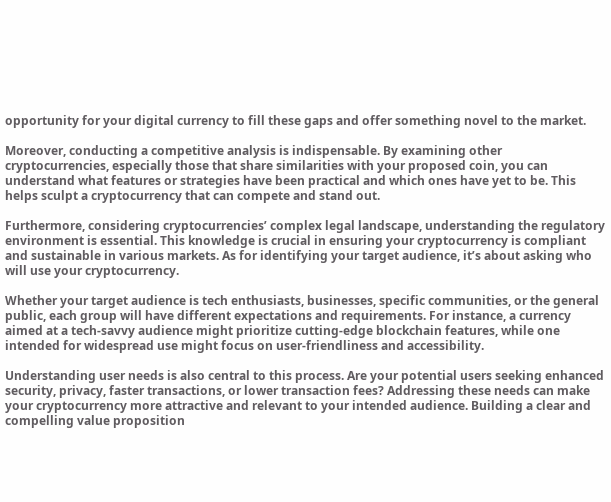opportunity for your digital currency to fill these gaps and offer something novel to the market.

Moreover, conducting a competitive analysis is indispensable. By examining other cryptocurrencies, especially those that share similarities with your proposed coin, you can understand what features or strategies have been practical and which ones have yet to be. This helps sculpt a cryptocurrency that can compete and stand out.

Furthermore, considering cryptocurrencies’ complex legal landscape, understanding the regulatory environment is essential. This knowledge is crucial in ensuring your cryptocurrency is compliant and sustainable in various markets. As for identifying your target audience, it’s about asking who will use your cryptocurrency.

Whether your target audience is tech enthusiasts, businesses, specific communities, or the general public, each group will have different expectations and requirements. For instance, a currency aimed at a tech-savvy audience might prioritize cutting-edge blockchain features, while one intended for widespread use might focus on user-friendliness and accessibility.

Understanding user needs is also central to this process. Are your potential users seeking enhanced security, privacy, faster transactions, or lower transaction fees? Addressing these needs can make your cryptocurrency more attractive and relevant to your intended audience. Building a clear and compelling value proposition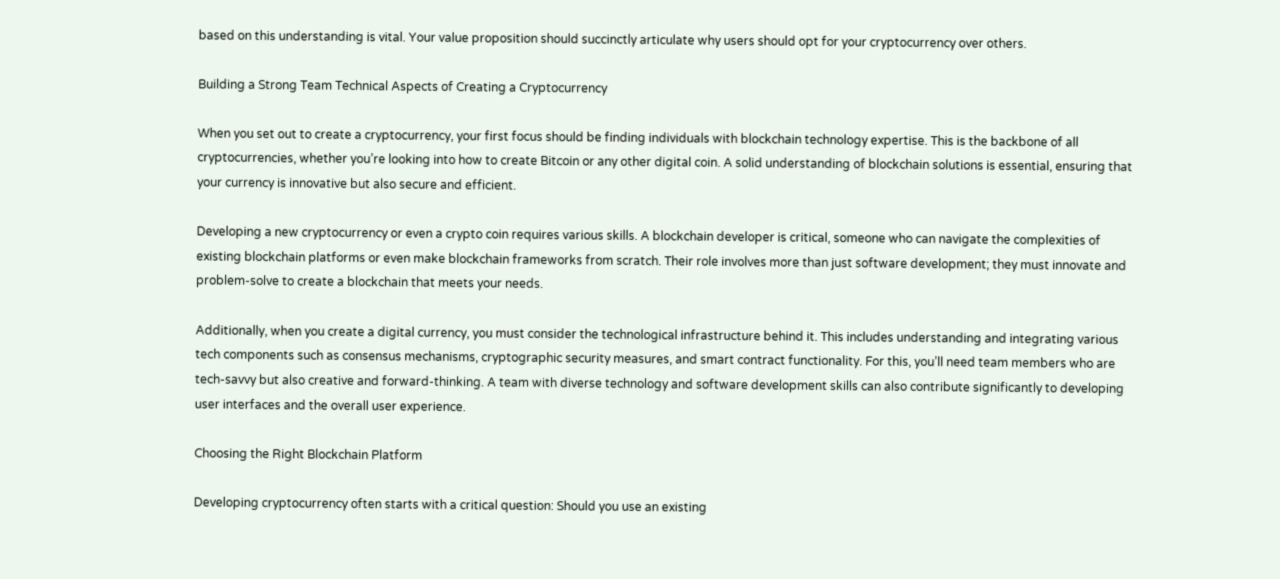based on this understanding is vital. Your value proposition should succinctly articulate why users should opt for your cryptocurrency over others.

Building a Strong Team Technical Aspects of Creating a Cryptocurrency

When you set out to create a cryptocurrency, your first focus should be finding individuals with blockchain technology expertise. This is the backbone of all cryptocurrencies, whether you’re looking into how to create Bitcoin or any other digital coin. A solid understanding of blockchain solutions is essential, ensuring that your currency is innovative but also secure and efficient.

Developing a new cryptocurrency or even a crypto coin requires various skills. A blockchain developer is critical, someone who can navigate the complexities of existing blockchain platforms or even make blockchain frameworks from scratch. Their role involves more than just software development; they must innovate and problem-solve to create a blockchain that meets your needs.

Additionally, when you create a digital currency, you must consider the technological infrastructure behind it. This includes understanding and integrating various tech components such as consensus mechanisms, cryptographic security measures, and smart contract functionality. For this, you’ll need team members who are tech-savvy but also creative and forward-thinking. A team with diverse technology and software development skills can also contribute significantly to developing user interfaces and the overall user experience.

Choosing the Right Blockchain Platform

Developing cryptocurrency often starts with a critical question: Should you use an existing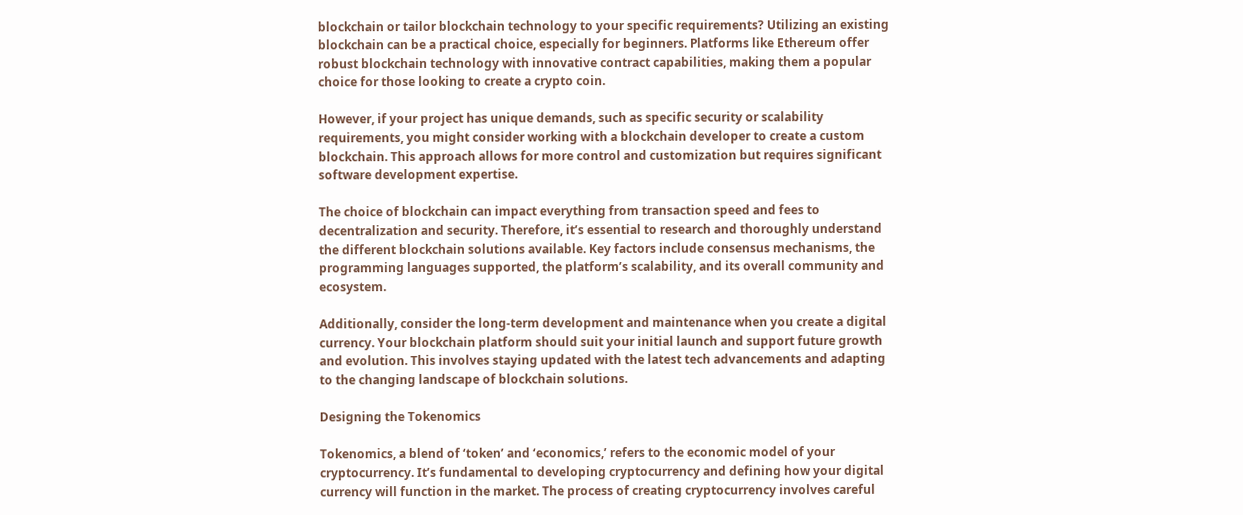blockchain or tailor blockchain technology to your specific requirements? Utilizing an existing blockchain can be a practical choice, especially for beginners. Platforms like Ethereum offer robust blockchain technology with innovative contract capabilities, making them a popular choice for those looking to create a crypto coin.

However, if your project has unique demands, such as specific security or scalability requirements, you might consider working with a blockchain developer to create a custom blockchain. This approach allows for more control and customization but requires significant software development expertise.

The choice of blockchain can impact everything from transaction speed and fees to decentralization and security. Therefore, it’s essential to research and thoroughly understand the different blockchain solutions available. Key factors include consensus mechanisms, the programming languages supported, the platform’s scalability, and its overall community and ecosystem.

Additionally, consider the long-term development and maintenance when you create a digital currency. Your blockchain platform should suit your initial launch and support future growth and evolution. This involves staying updated with the latest tech advancements and adapting to the changing landscape of blockchain solutions.

Designing the Tokenomics

Tokenomics, a blend of ‘token’ and ‘economics,’ refers to the economic model of your cryptocurrency. It’s fundamental to developing cryptocurrency and defining how your digital currency will function in the market. The process of creating cryptocurrency involves careful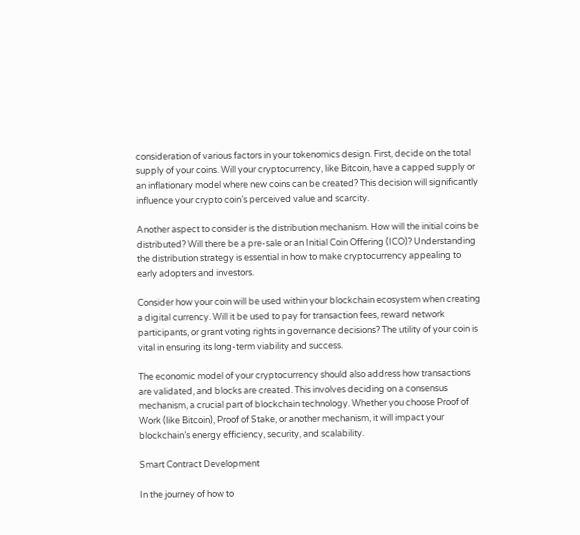consideration of various factors in your tokenomics design. First, decide on the total supply of your coins. Will your cryptocurrency, like Bitcoin, have a capped supply or an inflationary model where new coins can be created? This decision will significantly influence your crypto coin’s perceived value and scarcity.

Another aspect to consider is the distribution mechanism. How will the initial coins be distributed? Will there be a pre-sale or an Initial Coin Offering (ICO)? Understanding the distribution strategy is essential in how to make cryptocurrency appealing to early adopters and investors.

Consider how your coin will be used within your blockchain ecosystem when creating a digital currency. Will it be used to pay for transaction fees, reward network participants, or grant voting rights in governance decisions? The utility of your coin is vital in ensuring its long-term viability and success.

The economic model of your cryptocurrency should also address how transactions are validated, and blocks are created. This involves deciding on a consensus mechanism, a crucial part of blockchain technology. Whether you choose Proof of Work (like Bitcoin), Proof of Stake, or another mechanism, it will impact your blockchain’s energy efficiency, security, and scalability.

Smart Contract Development

In the journey of how to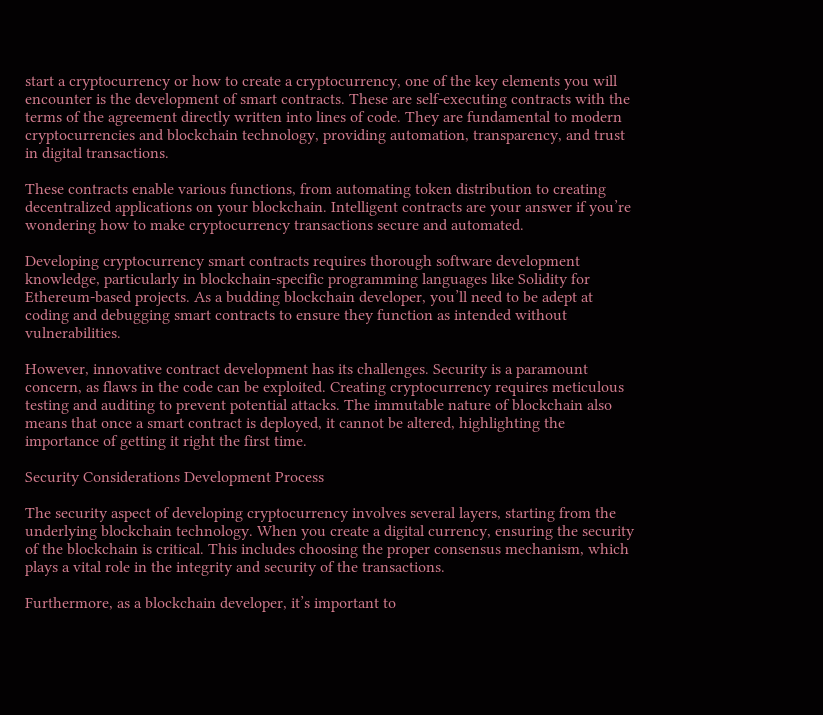start a cryptocurrency or how to create a cryptocurrency, one of the key elements you will encounter is the development of smart contracts. These are self-executing contracts with the terms of the agreement directly written into lines of code. They are fundamental to modern cryptocurrencies and blockchain technology, providing automation, transparency, and trust in digital transactions.

These contracts enable various functions, from automating token distribution to creating decentralized applications on your blockchain. Intelligent contracts are your answer if you’re wondering how to make cryptocurrency transactions secure and automated.

Developing cryptocurrency smart contracts requires thorough software development knowledge, particularly in blockchain-specific programming languages like Solidity for Ethereum-based projects. As a budding blockchain developer, you’ll need to be adept at coding and debugging smart contracts to ensure they function as intended without vulnerabilities.

However, innovative contract development has its challenges. Security is a paramount concern, as flaws in the code can be exploited. Creating cryptocurrency requires meticulous testing and auditing to prevent potential attacks. The immutable nature of blockchain also means that once a smart contract is deployed, it cannot be altered, highlighting the importance of getting it right the first time.

Security Considerations Development Process

The security aspect of developing cryptocurrency involves several layers, starting from the underlying blockchain technology. When you create a digital currency, ensuring the security of the blockchain is critical. This includes choosing the proper consensus mechanism, which plays a vital role in the integrity and security of the transactions.

Furthermore, as a blockchain developer, it’s important to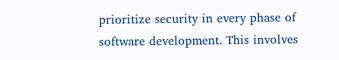prioritize security in every phase of software development. This involves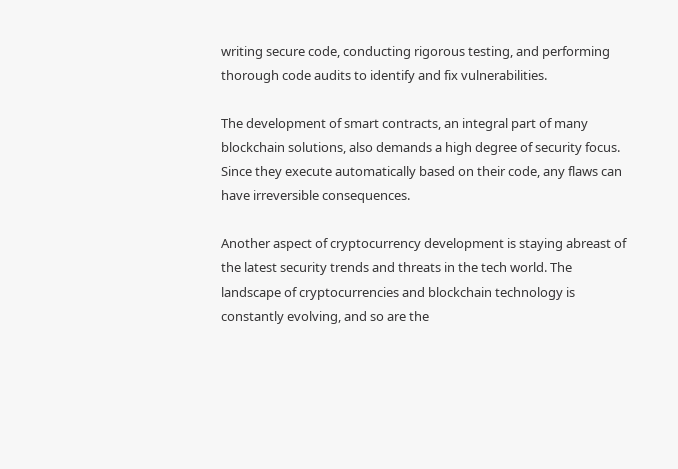writing secure code, conducting rigorous testing, and performing thorough code audits to identify and fix vulnerabilities.

The development of smart contracts, an integral part of many blockchain solutions, also demands a high degree of security focus. Since they execute automatically based on their code, any flaws can have irreversible consequences.

Another aspect of cryptocurrency development is staying abreast of the latest security trends and threats in the tech world. The landscape of cryptocurrencies and blockchain technology is constantly evolving, and so are the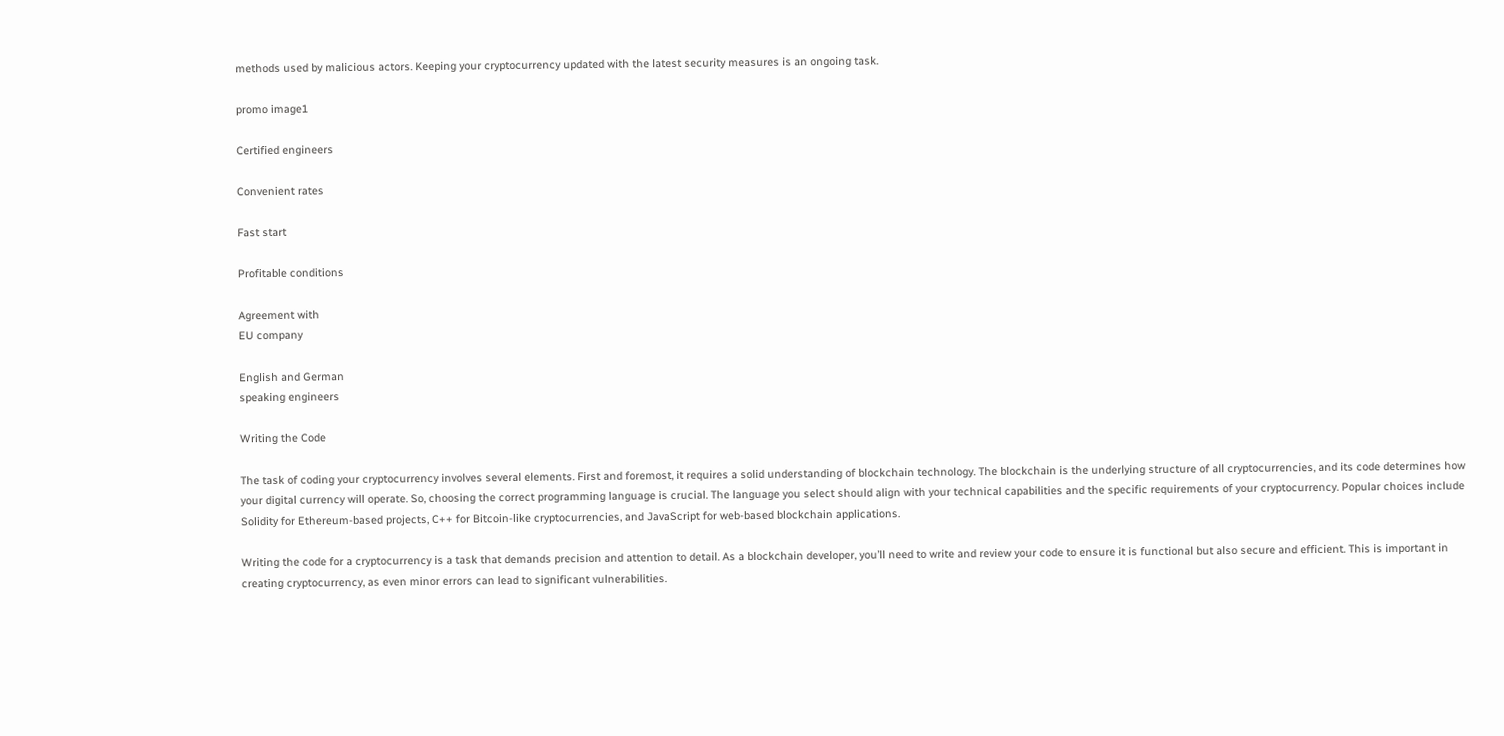methods used by malicious actors. Keeping your cryptocurrency updated with the latest security measures is an ongoing task.

promo image1

Certified engineers

Convenient rates

Fast start

Profitable conditions

Agreement with
EU company

English and German
speaking engineers

Writing the Code

The task of coding your cryptocurrency involves several elements. First and foremost, it requires a solid understanding of blockchain technology. The blockchain is the underlying structure of all cryptocurrencies, and its code determines how your digital currency will operate. So, choosing the correct programming language is crucial. The language you select should align with your technical capabilities and the specific requirements of your cryptocurrency. Popular choices include Solidity for Ethereum-based projects, C++ for Bitcoin-like cryptocurrencies, and JavaScript for web-based blockchain applications.

Writing the code for a cryptocurrency is a task that demands precision and attention to detail. As a blockchain developer, you’ll need to write and review your code to ensure it is functional but also secure and efficient. This is important in creating cryptocurrency, as even minor errors can lead to significant vulnerabilities.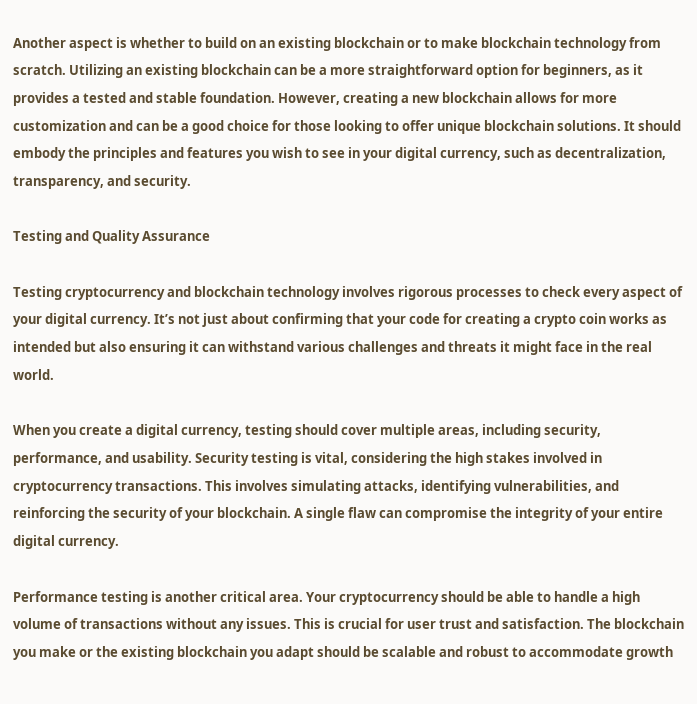Another aspect is whether to build on an existing blockchain or to make blockchain technology from scratch. Utilizing an existing blockchain can be a more straightforward option for beginners, as it provides a tested and stable foundation. However, creating a new blockchain allows for more customization and can be a good choice for those looking to offer unique blockchain solutions. It should embody the principles and features you wish to see in your digital currency, such as decentralization, transparency, and security.

Testing and Quality Assurance

Testing cryptocurrency and blockchain technology involves rigorous processes to check every aspect of your digital currency. It’s not just about confirming that your code for creating a crypto coin works as intended but also ensuring it can withstand various challenges and threats it might face in the real world.

When you create a digital currency, testing should cover multiple areas, including security, performance, and usability. Security testing is vital, considering the high stakes involved in cryptocurrency transactions. This involves simulating attacks, identifying vulnerabilities, and reinforcing the security of your blockchain. A single flaw can compromise the integrity of your entire digital currency.

Performance testing is another critical area. Your cryptocurrency should be able to handle a high volume of transactions without any issues. This is crucial for user trust and satisfaction. The blockchain you make or the existing blockchain you adapt should be scalable and robust to accommodate growth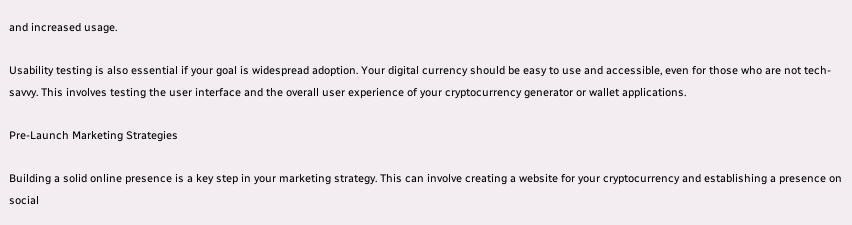and increased usage.

Usability testing is also essential if your goal is widespread adoption. Your digital currency should be easy to use and accessible, even for those who are not tech-savvy. This involves testing the user interface and the overall user experience of your cryptocurrency generator or wallet applications.

Pre-Launch Marketing Strategies

Building a solid online presence is a key step in your marketing strategy. This can involve creating a website for your cryptocurrency and establishing a presence on social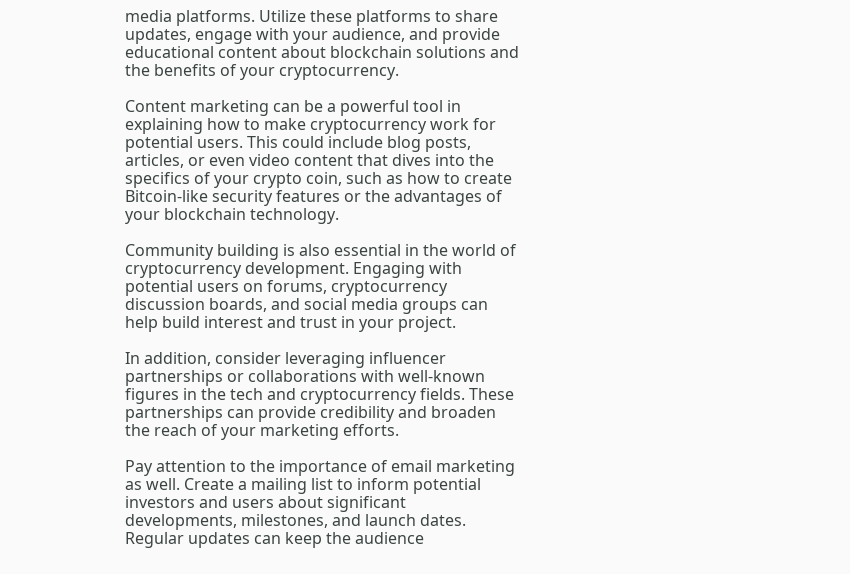media platforms. Utilize these platforms to share updates, engage with your audience, and provide educational content about blockchain solutions and the benefits of your cryptocurrency.

Content marketing can be a powerful tool in explaining how to make cryptocurrency work for potential users. This could include blog posts, articles, or even video content that dives into the specifics of your crypto coin, such as how to create Bitcoin-like security features or the advantages of your blockchain technology.

Community building is also essential in the world of cryptocurrency development. Engaging with potential users on forums, cryptocurrency discussion boards, and social media groups can help build interest and trust in your project.

In addition, consider leveraging influencer partnerships or collaborations with well-known figures in the tech and cryptocurrency fields. These partnerships can provide credibility and broaden the reach of your marketing efforts.

Pay attention to the importance of email marketing as well. Create a mailing list to inform potential investors and users about significant developments, milestones, and launch dates. Regular updates can keep the audience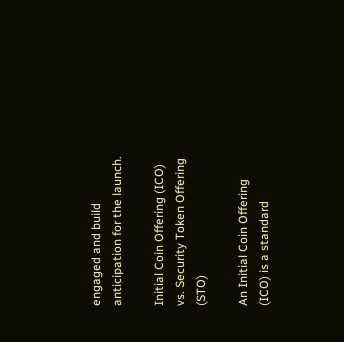engaged and build anticipation for the launch.

Initial Coin Offering (ICO) vs. Security Token Offering (STO)

An Initial Coin Offering (ICO) is a standard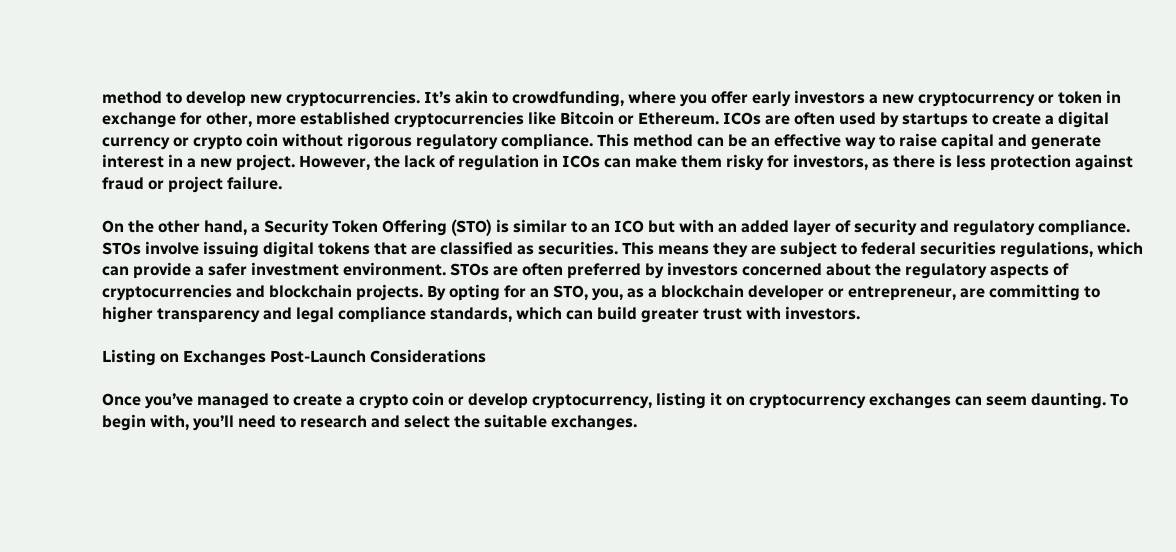method to develop new cryptocurrencies. It’s akin to crowdfunding, where you offer early investors a new cryptocurrency or token in exchange for other, more established cryptocurrencies like Bitcoin or Ethereum. ICOs are often used by startups to create a digital currency or crypto coin without rigorous regulatory compliance. This method can be an effective way to raise capital and generate interest in a new project. However, the lack of regulation in ICOs can make them risky for investors, as there is less protection against fraud or project failure.

On the other hand, a Security Token Offering (STO) is similar to an ICO but with an added layer of security and regulatory compliance. STOs involve issuing digital tokens that are classified as securities. This means they are subject to federal securities regulations, which can provide a safer investment environment. STOs are often preferred by investors concerned about the regulatory aspects of cryptocurrencies and blockchain projects. By opting for an STO, you, as a blockchain developer or entrepreneur, are committing to higher transparency and legal compliance standards, which can build greater trust with investors.

Listing on Exchanges Post-Launch Considerations

Once you’ve managed to create a crypto coin or develop cryptocurrency, listing it on cryptocurrency exchanges can seem daunting. To begin with, you’ll need to research and select the suitable exchanges.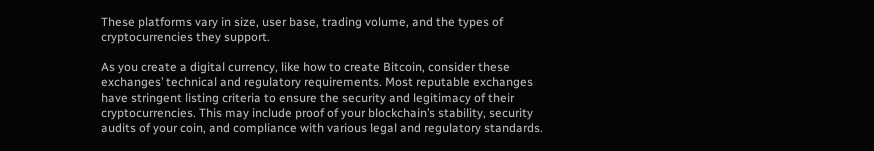These platforms vary in size, user base, trading volume, and the types of cryptocurrencies they support.

As you create a digital currency, like how to create Bitcoin, consider these exchanges’ technical and regulatory requirements. Most reputable exchanges have stringent listing criteria to ensure the security and legitimacy of their cryptocurrencies. This may include proof of your blockchain’s stability, security audits of your coin, and compliance with various legal and regulatory standards.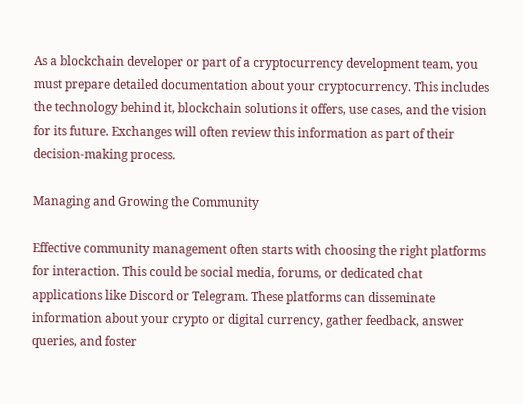As a blockchain developer or part of a cryptocurrency development team, you must prepare detailed documentation about your cryptocurrency. This includes the technology behind it, blockchain solutions it offers, use cases, and the vision for its future. Exchanges will often review this information as part of their decision-making process.

Managing and Growing the Community

Effective community management often starts with choosing the right platforms for interaction. This could be social media, forums, or dedicated chat applications like Discord or Telegram. These platforms can disseminate information about your crypto or digital currency, gather feedback, answer queries, and foster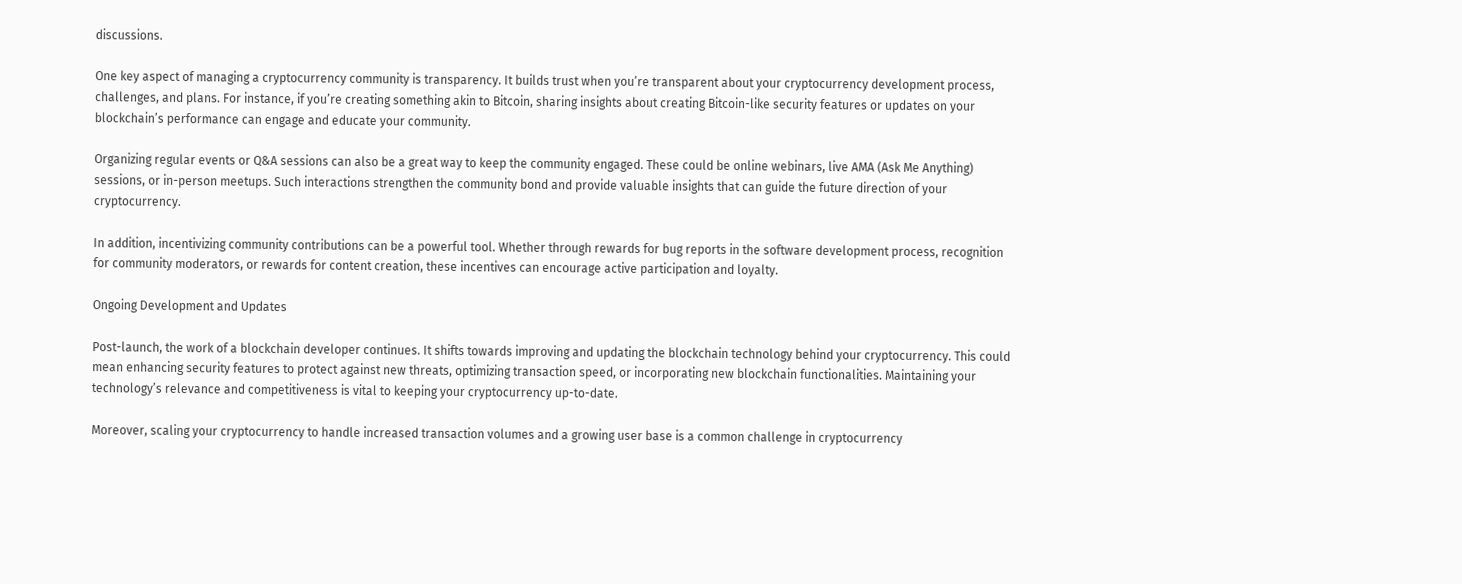discussions.

One key aspect of managing a cryptocurrency community is transparency. It builds trust when you’re transparent about your cryptocurrency development process, challenges, and plans. For instance, if you’re creating something akin to Bitcoin, sharing insights about creating Bitcoin-like security features or updates on your blockchain’s performance can engage and educate your community.

Organizing regular events or Q&A sessions can also be a great way to keep the community engaged. These could be online webinars, live AMA (Ask Me Anything) sessions, or in-person meetups. Such interactions strengthen the community bond and provide valuable insights that can guide the future direction of your cryptocurrency.

In addition, incentivizing community contributions can be a powerful tool. Whether through rewards for bug reports in the software development process, recognition for community moderators, or rewards for content creation, these incentives can encourage active participation and loyalty.

Ongoing Development and Updates

Post-launch, the work of a blockchain developer continues. It shifts towards improving and updating the blockchain technology behind your cryptocurrency. This could mean enhancing security features to protect against new threats, optimizing transaction speed, or incorporating new blockchain functionalities. Maintaining your technology’s relevance and competitiveness is vital to keeping your cryptocurrency up-to-date.

Moreover, scaling your cryptocurrency to handle increased transaction volumes and a growing user base is a common challenge in cryptocurrency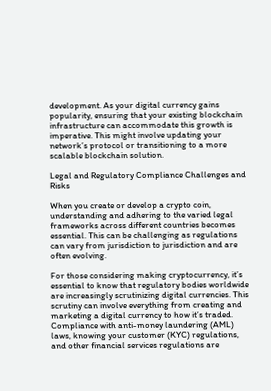development. As your digital currency gains popularity, ensuring that your existing blockchain infrastructure can accommodate this growth is imperative. This might involve updating your network’s protocol or transitioning to a more scalable blockchain solution.

Legal and Regulatory Compliance Challenges and Risks

When you create or develop a crypto coin, understanding and adhering to the varied legal frameworks across different countries becomes essential. This can be challenging as regulations can vary from jurisdiction to jurisdiction and are often evolving.

For those considering making cryptocurrency, it’s essential to know that regulatory bodies worldwide are increasingly scrutinizing digital currencies. This scrutiny can involve everything from creating and marketing a digital currency to how it’s traded. Compliance with anti-money laundering (AML) laws, knowing your customer (KYC) regulations, and other financial services regulations are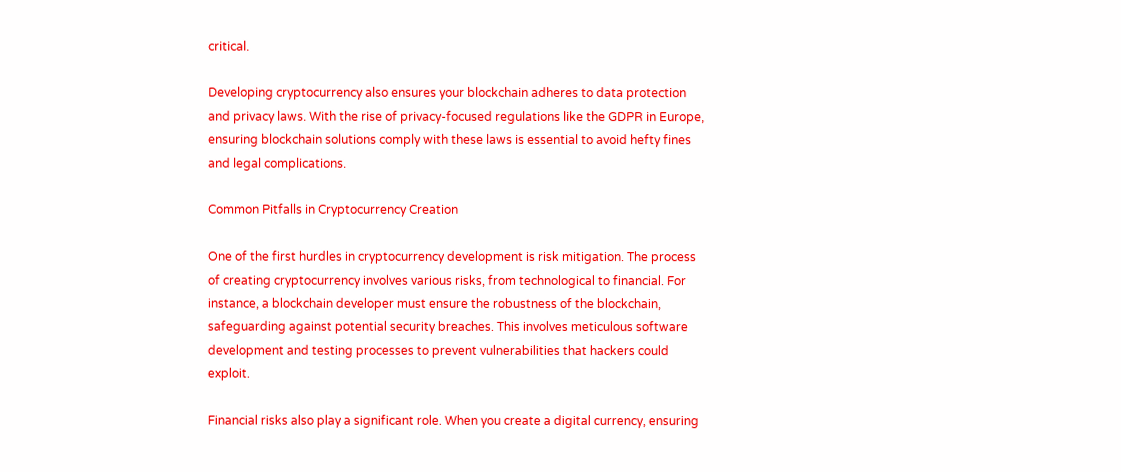critical.

Developing cryptocurrency also ensures your blockchain adheres to data protection and privacy laws. With the rise of privacy-focused regulations like the GDPR in Europe, ensuring blockchain solutions comply with these laws is essential to avoid hefty fines and legal complications.

Common Pitfalls in Cryptocurrency Creation

One of the first hurdles in cryptocurrency development is risk mitigation. The process of creating cryptocurrency involves various risks, from technological to financial. For instance, a blockchain developer must ensure the robustness of the blockchain, safeguarding against potential security breaches. This involves meticulous software development and testing processes to prevent vulnerabilities that hackers could exploit.

Financial risks also play a significant role. When you create a digital currency, ensuring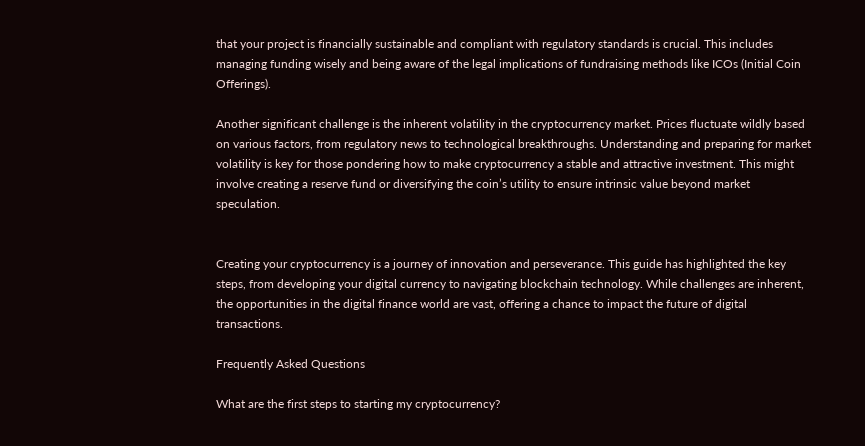that your project is financially sustainable and compliant with regulatory standards is crucial. This includes managing funding wisely and being aware of the legal implications of fundraising methods like ICOs (Initial Coin Offerings).

Another significant challenge is the inherent volatility in the cryptocurrency market. Prices fluctuate wildly based on various factors, from regulatory news to technological breakthroughs. Understanding and preparing for market volatility is key for those pondering how to make cryptocurrency a stable and attractive investment. This might involve creating a reserve fund or diversifying the coin’s utility to ensure intrinsic value beyond market speculation.


Creating your cryptocurrency is a journey of innovation and perseverance. This guide has highlighted the key steps, from developing your digital currency to navigating blockchain technology. While challenges are inherent, the opportunities in the digital finance world are vast, offering a chance to impact the future of digital transactions.

Frequently Asked Questions

What are the first steps to starting my cryptocurrency?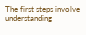The first steps involve understanding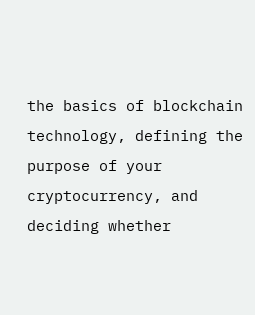the basics of blockchain technology, defining the purpose of your cryptocurrency, and deciding whether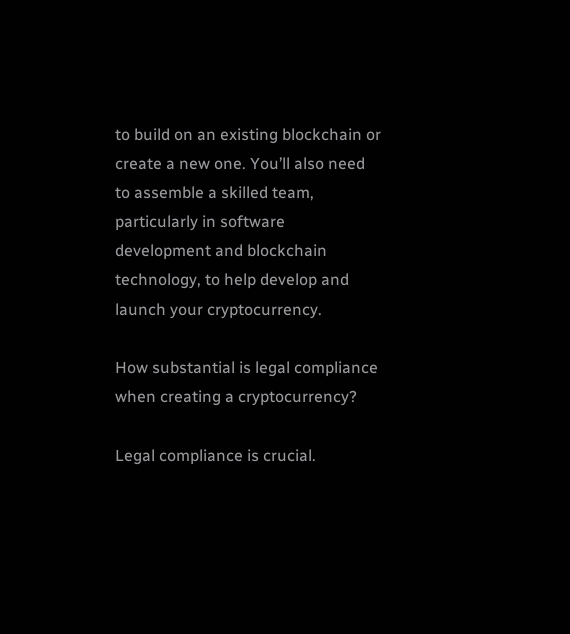to build on an existing blockchain or create a new one. You’ll also need to assemble a skilled team, particularly in software development and blockchain technology, to help develop and launch your cryptocurrency.

How substantial is legal compliance when creating a cryptocurrency?

Legal compliance is crucial.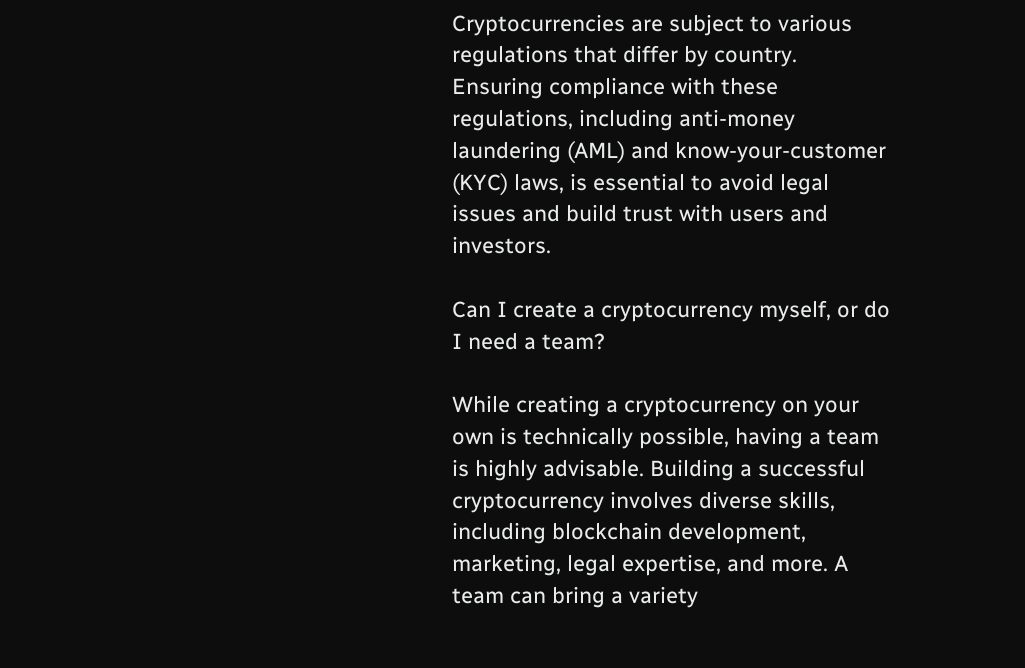Cryptocurrencies are subject to various regulations that differ by country. Ensuring compliance with these regulations, including anti-money laundering (AML) and know-your-customer (KYC) laws, is essential to avoid legal issues and build trust with users and investors.

Can I create a cryptocurrency myself, or do I need a team?

While creating a cryptocurrency on your own is technically possible, having a team is highly advisable. Building a successful cryptocurrency involves diverse skills, including blockchain development, marketing, legal expertise, and more. A team can bring a variety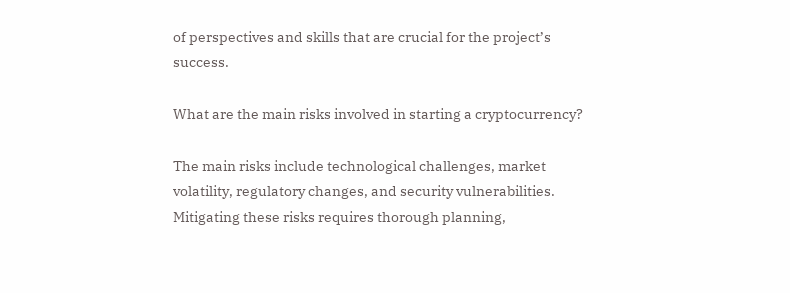of perspectives and skills that are crucial for the project’s success.

What are the main risks involved in starting a cryptocurrency?

The main risks include technological challenges, market volatility, regulatory changes, and security vulnerabilities. Mitigating these risks requires thorough planning,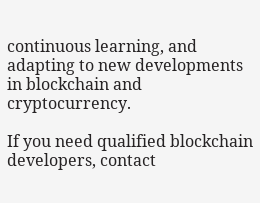continuous learning, and adapting to new developments in blockchain and cryptocurrency.

If you need qualified blockchain developers, contact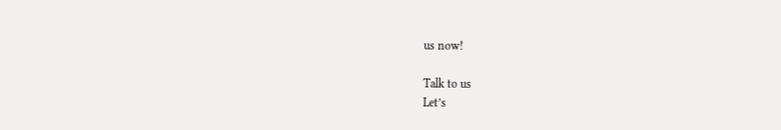us now!

Talk to us
Let’s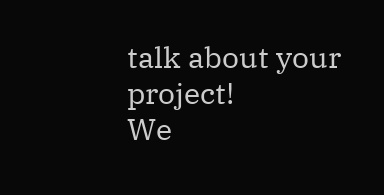talk about your project!
We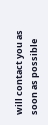will contact you as soon as possible